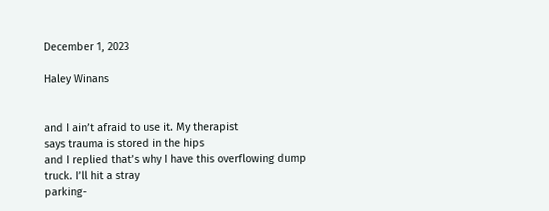December 1, 2023

Haley Winans


and I ain’t afraid to use it. My therapist
says trauma is stored in the hips
and I replied that’s why I have this overflowing dump
truck. I’ll hit a stray
parking-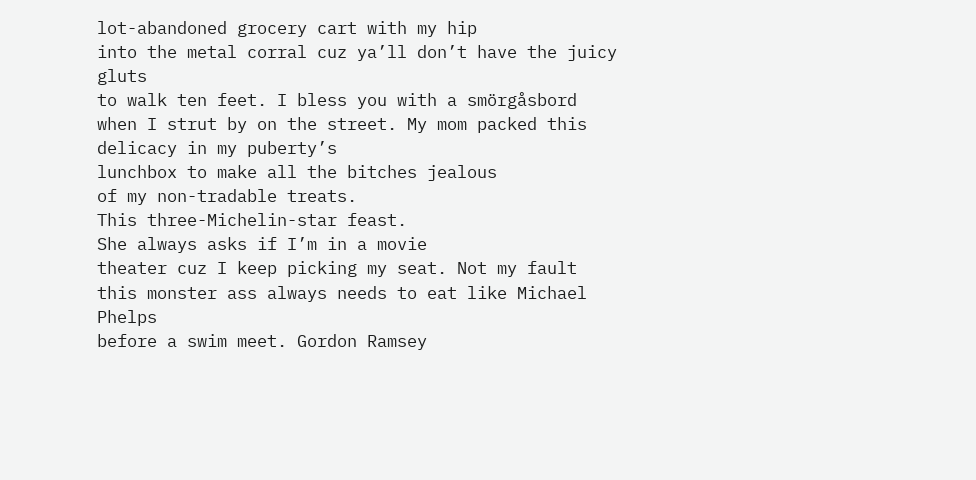lot-abandoned grocery cart with my hip
into the metal corral cuz ya’ll don’t have the juicy gluts
to walk ten feet. I bless you with a smörgåsbord
when I strut by on the street. My mom packed this
delicacy in my puberty’s
lunchbox to make all the bitches jealous
of my non-tradable treats.
This three-Michelin-star feast.
She always asks if I’m in a movie
theater cuz I keep picking my seat. Not my fault
this monster ass always needs to eat like Michael Phelps
before a swim meet. Gordon Ramsey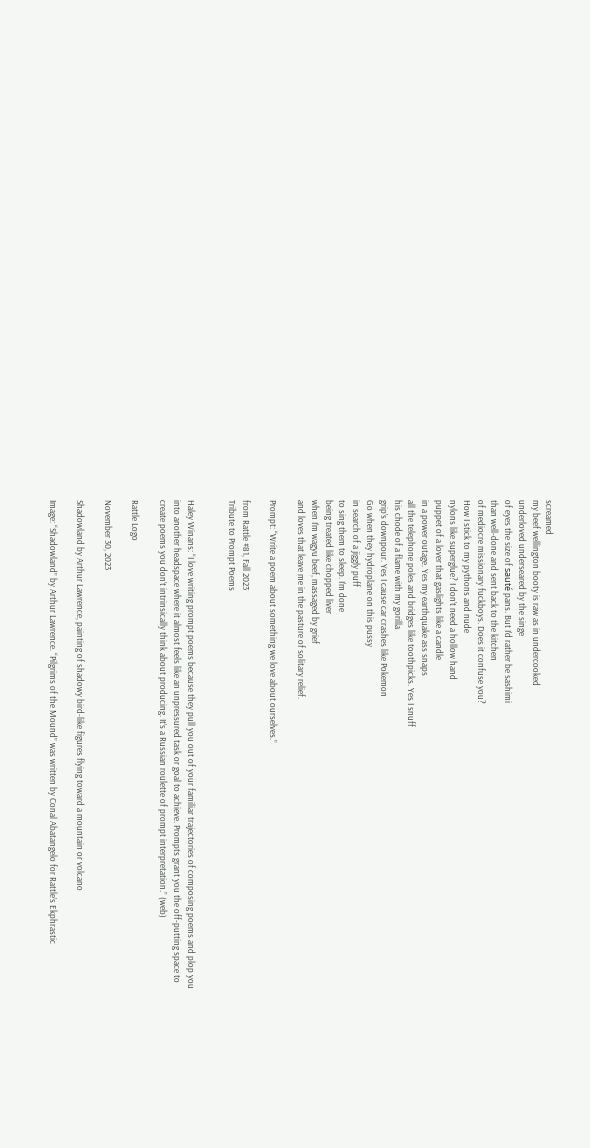screamed
my beef wellington booty is raw as in undercooked
underloved underseared by the singe
of eyes the size of sauté pans. But I’d rather be sashimi
than well-done and sent back to the kitchen
of mediocre missionary fuckboys. Does it confuse you?
How I stick to my pythons and nude
nylons like superglue? I don’t need a hollow hand
puppet of a lover that gaslights like a candle
in a power outage. Yes my earthquake ass snaps
all the telephone poles and bridges like toothpicks. Yes I snuff
his chode of a flame with my gorilla
grip’s downpour. Yes I cause car crashes like Pokemon
Go when they hydroplane on this pussy
in search of a jiggly puff
to sing them to sleep. I’m done
being treated like chopped liver
when I’m wagyu beef, massaged by grief
and loves that leave me in the pasture of solitary relief.

Prompt: “Write a poem about something we love about ourselves.”

from Rattle #81, Fall 2023
Tribute to Prompt Poems


Haley Winans: “I love writing prompt poems because they pull you out of your familiar trajectories of composing poems and plop you into another headspace where it almost feels like an unpressured task or goal to achieve. Prompts grant you the off-putting space to create poems you don’t intrinsically think about producing. It’s a Russian roulette of prompt interpretation.” (web)

Rattle Logo

November 30, 2023

Shadowland by Arthur Lawrence, painting of shadowy bird-like figures flying toward a mountain or volcano

Image: “Shadowland” by Arthur Lawrence. “Pilgrims of the Mound” was written by Conal Abatangelo for Rattle’s Ekphrastic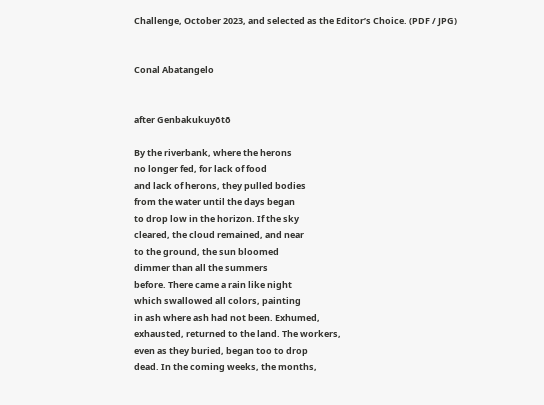Challenge, October 2023, and selected as the Editor’s Choice. (PDF / JPG)


Conal Abatangelo


after Genbakukuyōtō

By the riverbank, where the herons
no longer fed, for lack of food
and lack of herons, they pulled bodies
from the water until the days began
to drop low in the horizon. If the sky
cleared, the cloud remained, and near
to the ground, the sun bloomed
dimmer than all the summers
before. There came a rain like night
which swallowed all colors, painting
in ash where ash had not been. Exhumed,
exhausted, returned to the land. The workers,
even as they buried, began too to drop
dead. In the coming weeks, the months,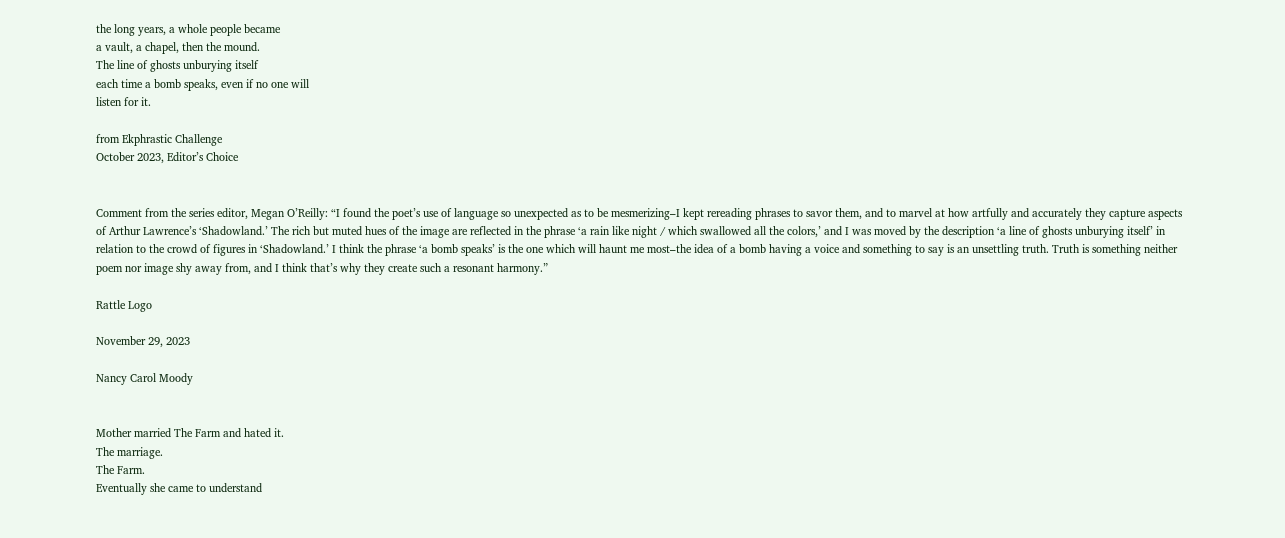the long years, a whole people became
a vault, a chapel, then the mound.
The line of ghosts unburying itself
each time a bomb speaks, even if no one will
listen for it.

from Ekphrastic Challenge
October 2023, Editor’s Choice


Comment from the series editor, Megan O’Reilly: “I found the poet’s use of language so unexpected as to be mesmerizing–I kept rereading phrases to savor them, and to marvel at how artfully and accurately they capture aspects of Arthur Lawrence’s ‘Shadowland.’ The rich but muted hues of the image are reflected in the phrase ‘a rain like night / which swallowed all the colors,’ and I was moved by the description ‘a line of ghosts unburying itself’ in relation to the crowd of figures in ‘Shadowland.’ I think the phrase ‘a bomb speaks’ is the one which will haunt me most–the idea of a bomb having a voice and something to say is an unsettling truth. Truth is something neither poem nor image shy away from, and I think that’s why they create such a resonant harmony.”

Rattle Logo

November 29, 2023

Nancy Carol Moody


Mother married The Farm and hated it.
The marriage.
The Farm.
Eventually she came to understand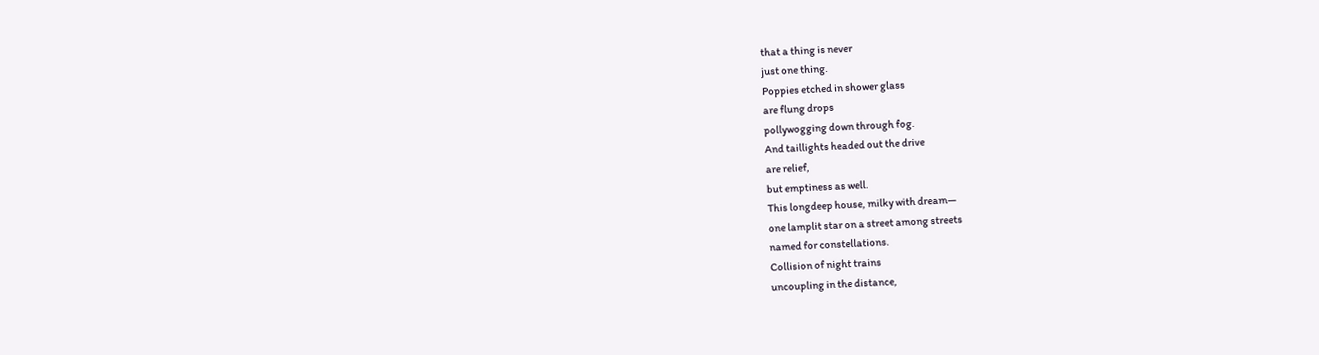that a thing is never
just one thing.
Poppies etched in shower glass
are flung drops
pollywogging down through fog.
And taillights headed out the drive
are relief,
but emptiness as well.
This longdeep house, milky with dream—
one lamplit star on a street among streets
named for constellations.
Collision of night trains
uncoupling in the distance,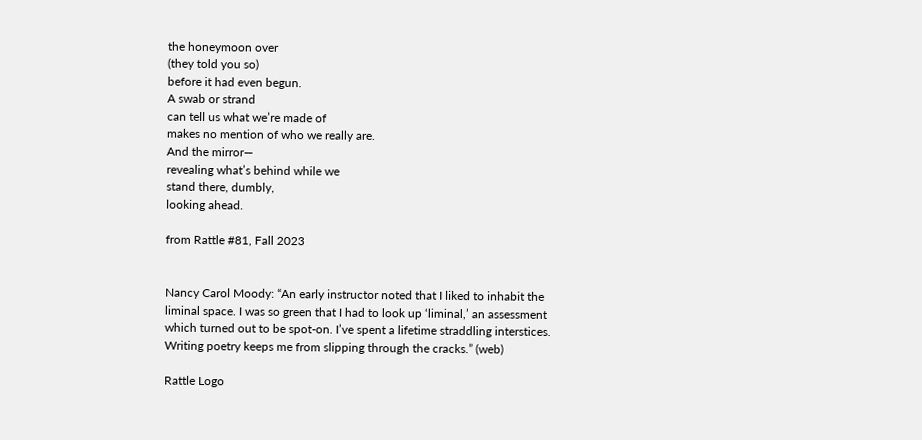the honeymoon over
(they told you so)
before it had even begun.
A swab or strand
can tell us what we’re made of
makes no mention of who we really are.
And the mirror—
revealing what’s behind while we
stand there, dumbly,
looking ahead.

from Rattle #81, Fall 2023


Nancy Carol Moody: “An early instructor noted that I liked to inhabit the liminal space. I was so green that I had to look up ‘liminal,’ an assessment which turned out to be spot-on. I’ve spent a lifetime straddling interstices. Writing poetry keeps me from slipping through the cracks.” (web)

Rattle Logo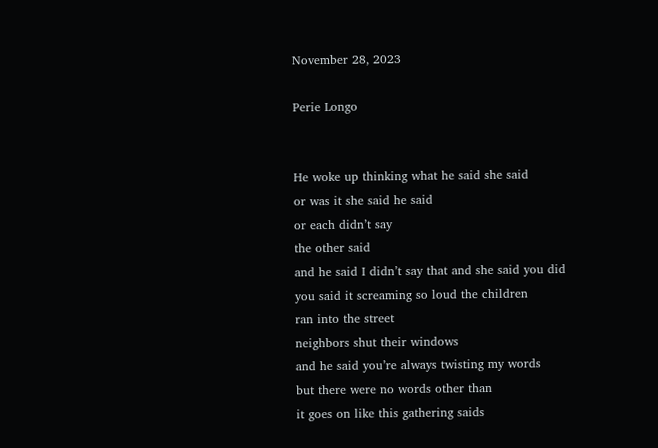November 28, 2023

Perie Longo


He woke up thinking what he said she said
or was it she said he said
or each didn’t say
the other said
and he said I didn’t say that and she said you did
you said it screaming so loud the children
ran into the street
neighbors shut their windows
and he said you’re always twisting my words
but there were no words other than
it goes on like this gathering saids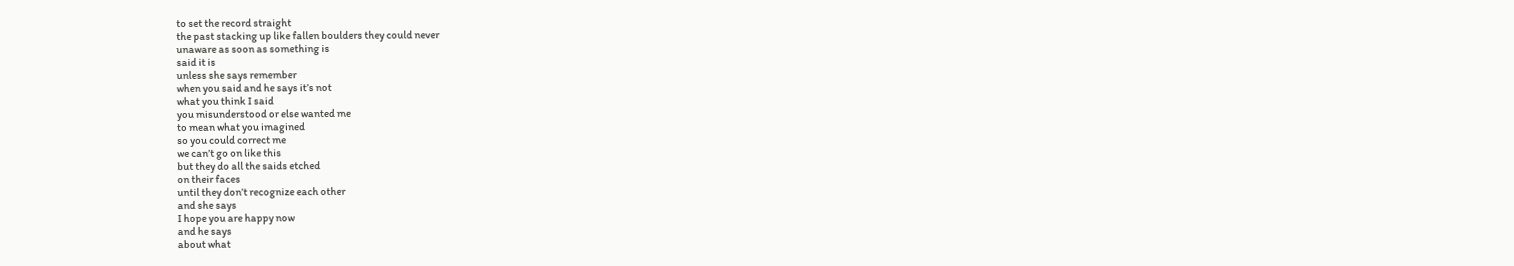to set the record straight
the past stacking up like fallen boulders they could never
unaware as soon as something is
said it is
unless she says remember
when you said and he says it’s not
what you think I said
you misunderstood or else wanted me
to mean what you imagined
so you could correct me
we can’t go on like this
but they do all the saids etched
on their faces
until they don’t recognize each other
and she says
I hope you are happy now
and he says
about what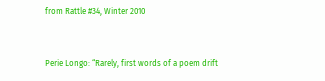from Rattle #34, Winter 2010


Perie Longo: “Rarely, first words of a poem drift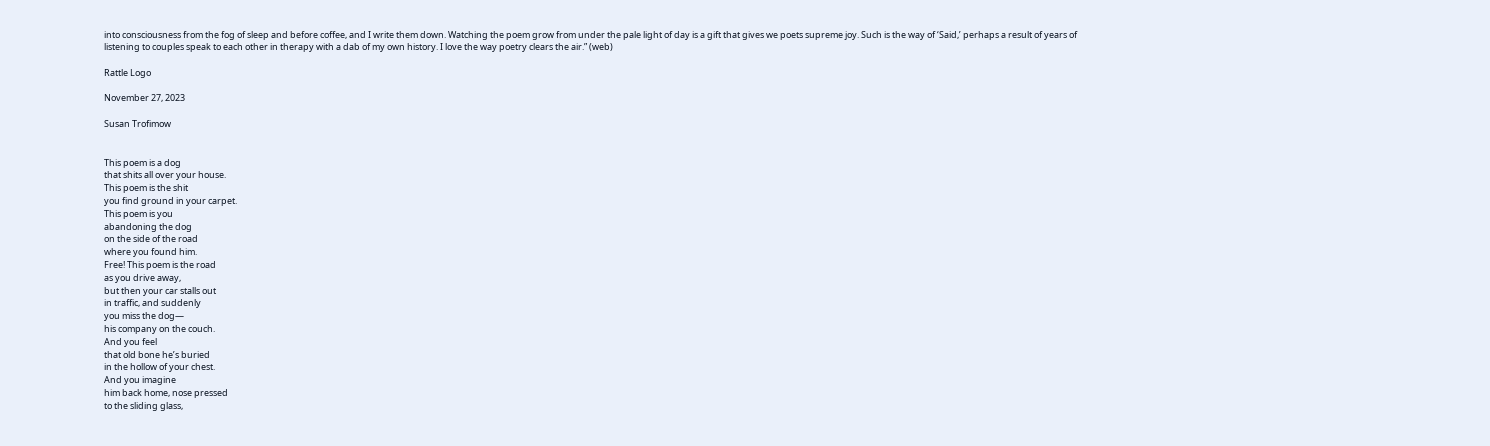into consciousness from the fog of sleep and before coffee, and I write them down. Watching the poem grow from under the pale light of day is a gift that gives we poets supreme joy. Such is the way of ‘Said,’ perhaps a result of years of listening to couples speak to each other in therapy with a dab of my own history. I love the way poetry clears the air.” (web)

Rattle Logo

November 27, 2023

Susan Trofimow


This poem is a dog
that shits all over your house.
This poem is the shit
you find ground in your carpet.
This poem is you
abandoning the dog
on the side of the road
where you found him.
Free! This poem is the road
as you drive away,
but then your car stalls out
in traffic, and suddenly
you miss the dog—
his company on the couch.
And you feel
that old bone he’s buried
in the hollow of your chest.
And you imagine
him back home, nose pressed
to the sliding glass,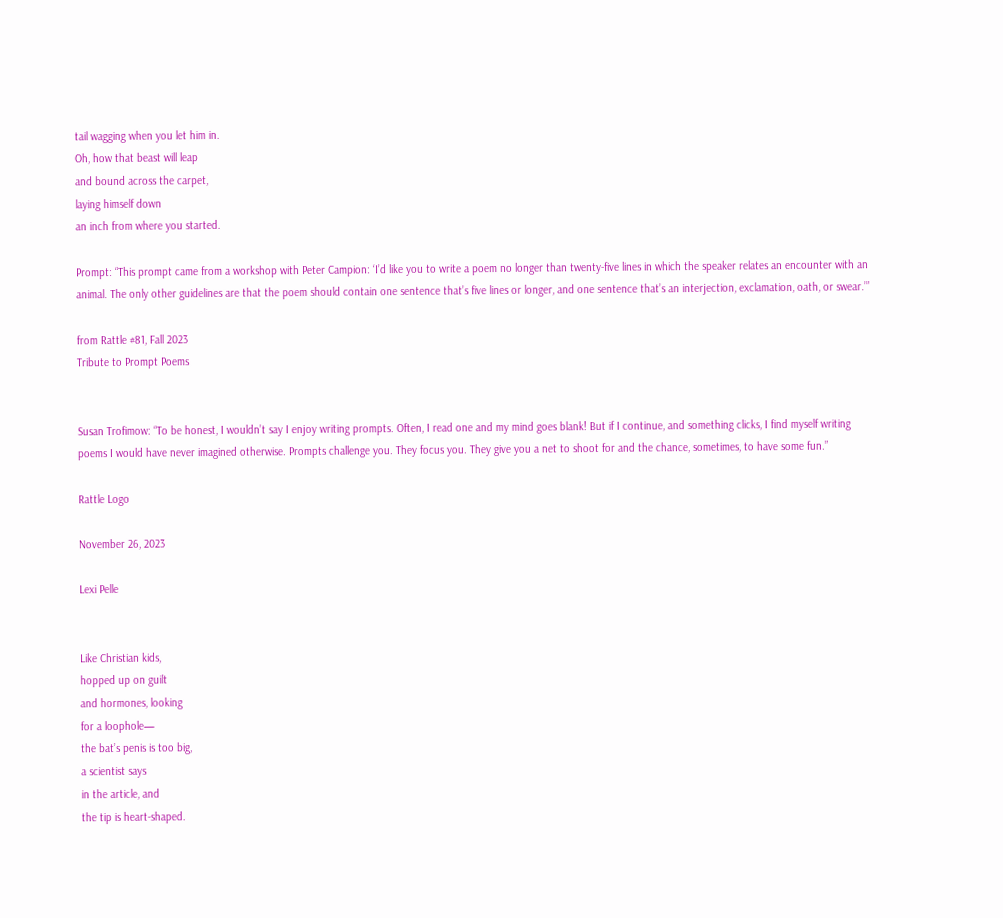tail wagging when you let him in.
Oh, how that beast will leap
and bound across the carpet,
laying himself down
an inch from where you started.

Prompt: “This prompt came from a workshop with Peter Campion: ‘I’d like you to write a poem no longer than twenty-five lines in which the speaker relates an encounter with an animal. The only other guidelines are that the poem should contain one sentence that’s five lines or longer, and one sentence that’s an interjection, exclamation, oath, or swear.’”

from Rattle #81, Fall 2023
Tribute to Prompt Poems


Susan Trofimow: “To be honest, I wouldn’t say I enjoy writing prompts. Often, I read one and my mind goes blank! But if I continue, and something clicks, I find myself writing poems I would have never imagined otherwise. Prompts challenge you. They focus you. They give you a net to shoot for and the chance, sometimes, to have some fun.”

Rattle Logo

November 26, 2023

Lexi Pelle


Like Christian kids,
hopped up on guilt
and hormones, looking
for a loophole—
the bat’s penis is too big,
a scientist says
in the article, and
the tip is heart-shaped.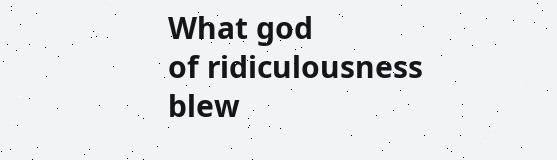What god
of ridiculousness
blew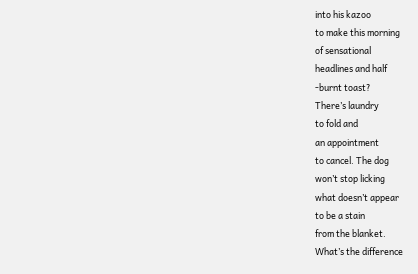into his kazoo
to make this morning
of sensational
headlines and half
-burnt toast?
There’s laundry
to fold and
an appointment
to cancel. The dog
won’t stop licking
what doesn’t appear
to be a stain
from the blanket.
What’s the difference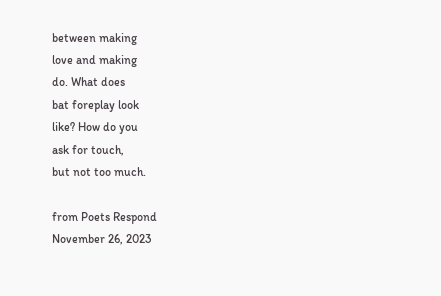between making
love and making
do. What does
bat foreplay look
like? How do you
ask for touch,
but not too much.

from Poets Respond
November 26, 2023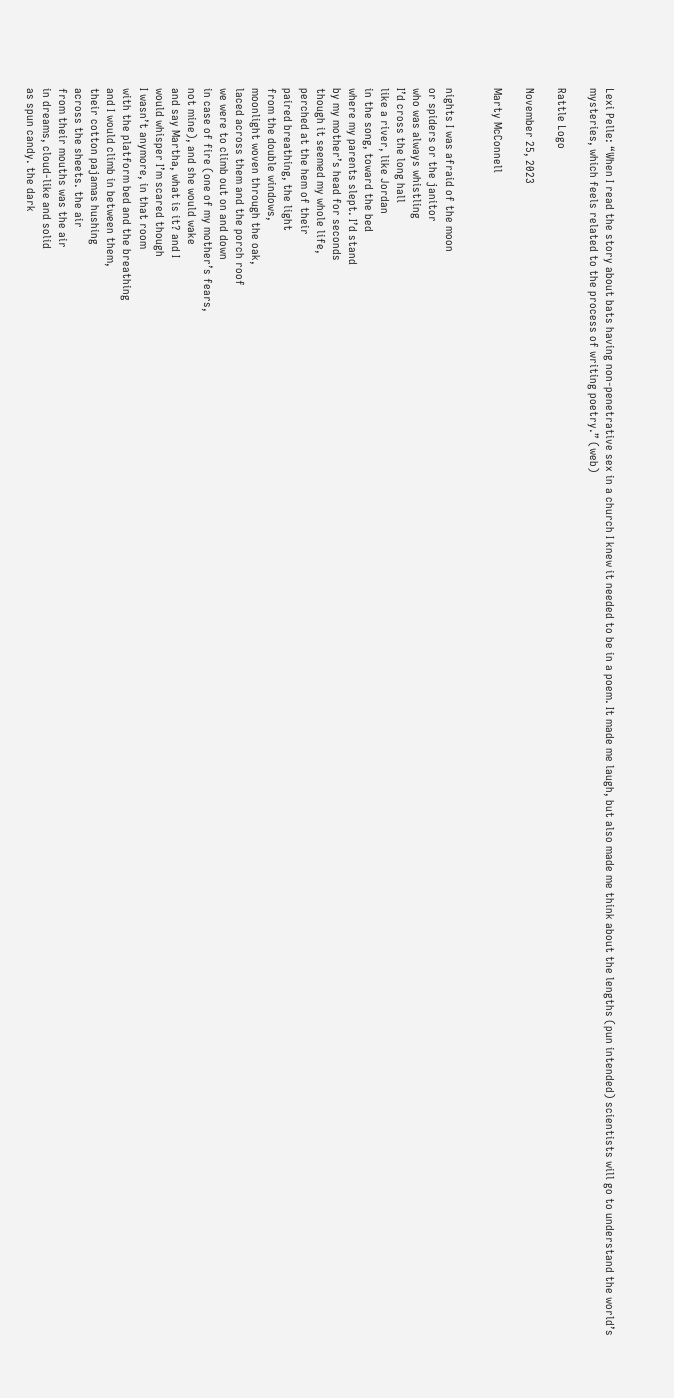Lexi Pelle: “When I read the story about bats having non-penetrative sex in a church I knew it needed to be in a poem. It made me laugh, but also made me think about the lengths (pun intended) scientists will go to understand the world’s mysteries, which feels related to the process of writing poetry.” (web)

Rattle Logo

November 25, 2023

Marty McConnell


nights I was afraid of the moon
or spiders or the janitor
who was always whistling
I’d cross the long hall
like a river, like Jordan
in the song, toward the bed
where my parents slept. I’d stand
by my mother’s head for seconds
though it seemed my whole life,
perched at the hem of their
paired breathing, the light
from the double windows,
moonlight woven through the oak,
laced across them and the porch roof
we were to climb out on and down
in case of fire (one of my mother’s fears,
not mine), and she would wake
and say Martha, what is it? and I
would whisper I’m scared though
I wasn’t anymore, in that room
with the platform bed and the breathing
and I would climb in between them,
their cotton pajamas hushing
across the sheets. the air
from their mouths was the air
in dreams, cloud-like and solid
as spun candy. the dark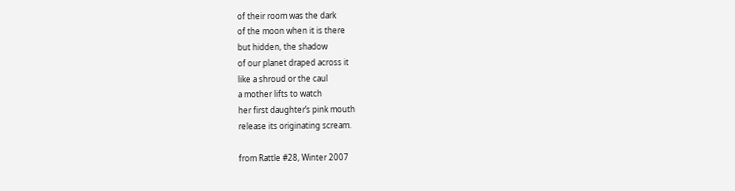of their room was the dark
of the moon when it is there
but hidden, the shadow
of our planet draped across it
like a shroud or the caul
a mother lifts to watch
her first daughter’s pink mouth
release its originating scream.

from Rattle #28, Winter 2007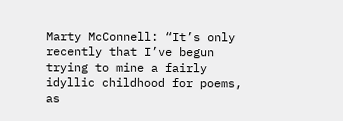Marty McConnell: “It’s only recently that I’ve begun trying to mine a fairly idyllic childhood for poems, as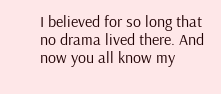I believed for so long that no drama lived there. And now you all know my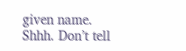given name. Shhh. Don’t tell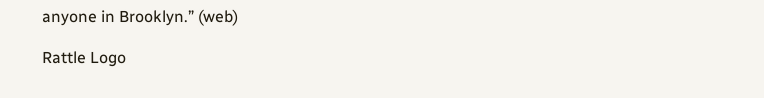anyone in Brooklyn.” (web)

Rattle Logo